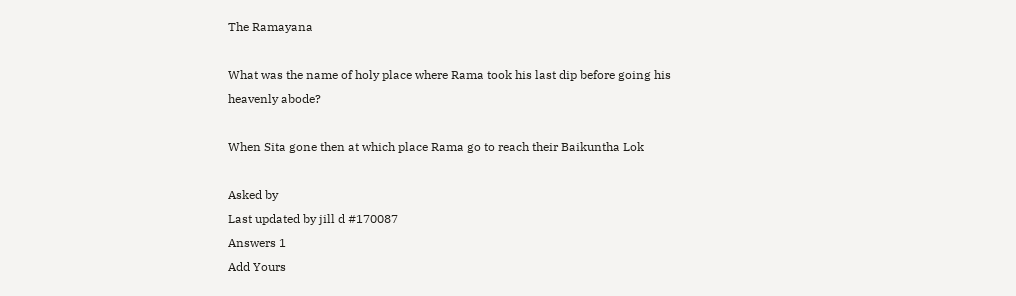The Ramayana

What was the name of holy place where Rama took his last dip before going his heavenly abode?

When Sita gone then at which place Rama go to reach their Baikuntha Lok

Asked by
Last updated by jill d #170087
Answers 1
Add Yours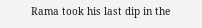Rama took his last dip in the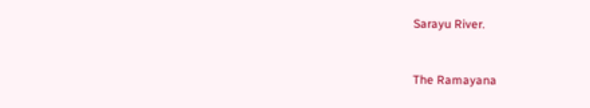Sarayu River.


The Ramayana